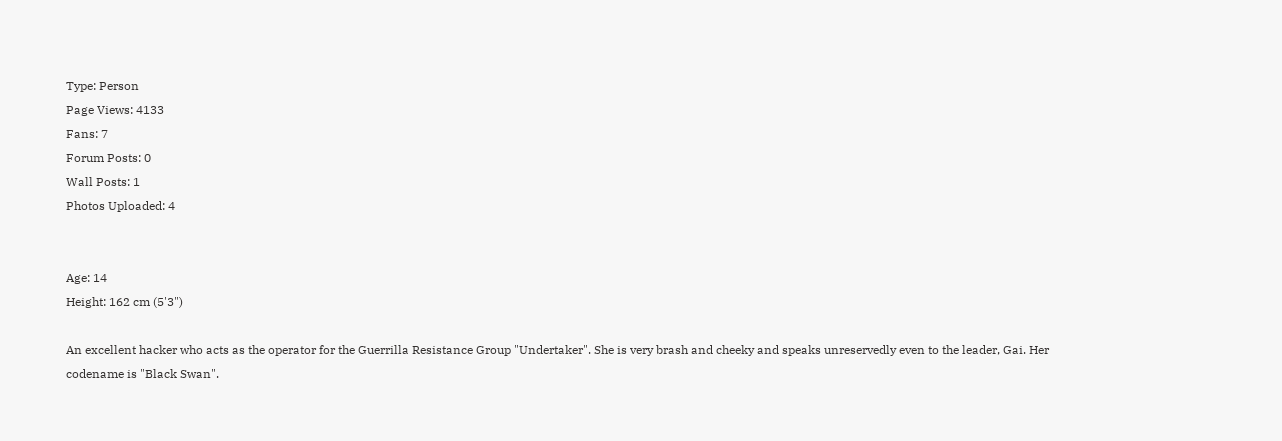Type: Person
Page Views: 4133
Fans: 7
Forum Posts: 0
Wall Posts: 1
Photos Uploaded: 4


Age: 14
Height: 162 cm (5'3")

An excellent hacker who acts as the operator for the Guerrilla Resistance Group "Undertaker". She is very brash and cheeky and speaks unreservedly even to the leader, Gai. Her codename is "Black Swan".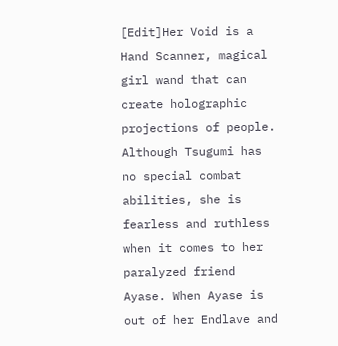[Edit]Her Void is a Hand Scanner, magical girl wand that can create holographic projections of people. Although Tsugumi has no special combat abilities, she is fearless and ruthless when it comes to her paralyzed friend Ayase. When Ayase is out of her Endlave and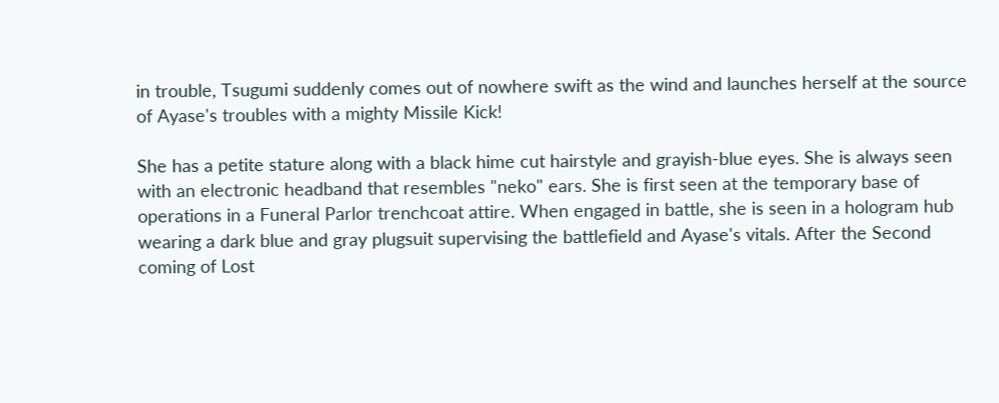in trouble, Tsugumi suddenly comes out of nowhere swift as the wind and launches herself at the source of Ayase's troubles with a mighty Missile Kick!

She has a petite stature along with a black hime cut hairstyle and grayish-blue eyes. She is always seen with an electronic headband that resembles "neko" ears. She is first seen at the temporary base of operations in a Funeral Parlor trenchcoat attire. When engaged in battle, she is seen in a hologram hub wearing a dark blue and gray plugsuit supervising the battlefield and Ayase's vitals. After the Second coming of Lost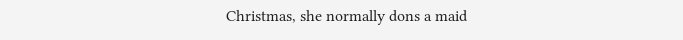Christmas, she normally dons a maid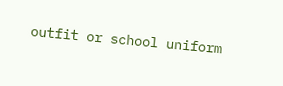outfit or school uniform